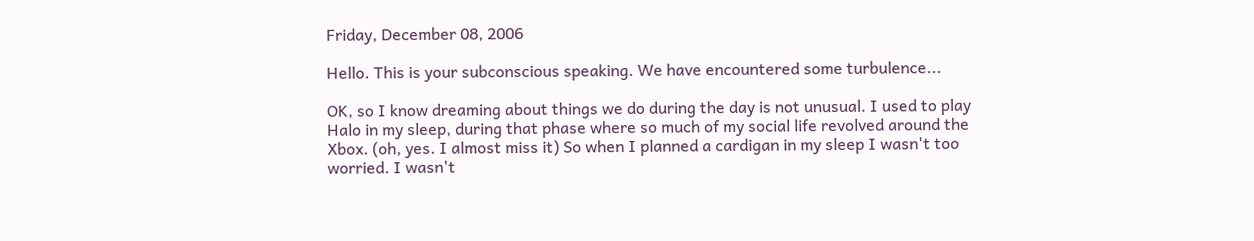Friday, December 08, 2006

Hello. This is your subconscious speaking. We have encountered some turbulence...

OK, so I know dreaming about things we do during the day is not unusual. I used to play Halo in my sleep, during that phase where so much of my social life revolved around the Xbox. (oh, yes. I almost miss it) So when I planned a cardigan in my sleep I wasn't too worried. I wasn't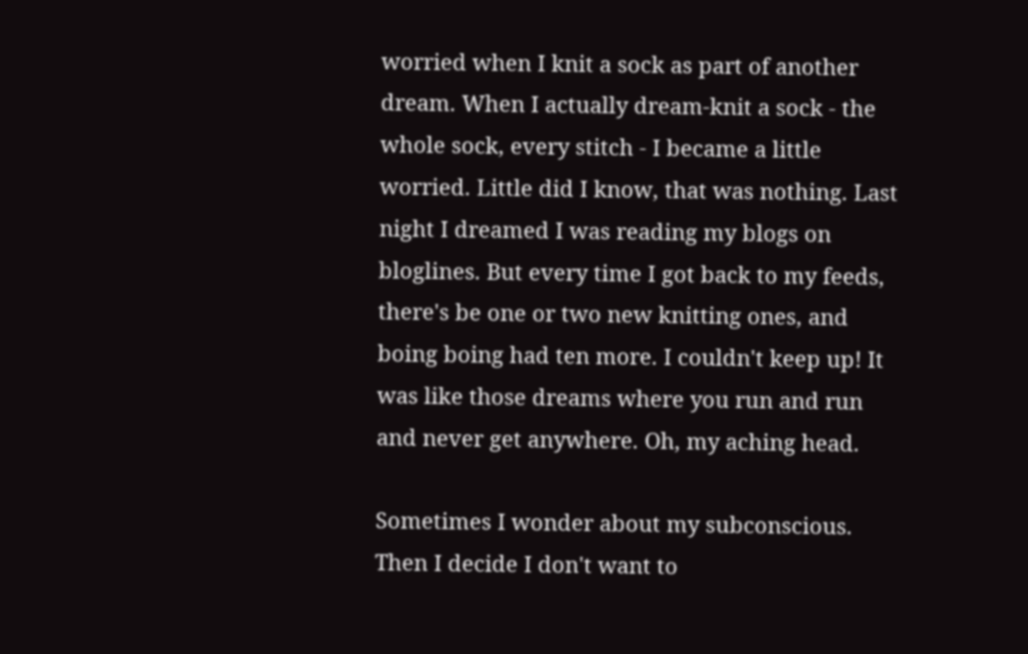worried when I knit a sock as part of another dream. When I actually dream-knit a sock - the whole sock, every stitch - I became a little worried. Little did I know, that was nothing. Last night I dreamed I was reading my blogs on bloglines. But every time I got back to my feeds, there's be one or two new knitting ones, and boing boing had ten more. I couldn't keep up! It was like those dreams where you run and run and never get anywhere. Oh, my aching head.

Sometimes I wonder about my subconscious. Then I decide I don't want to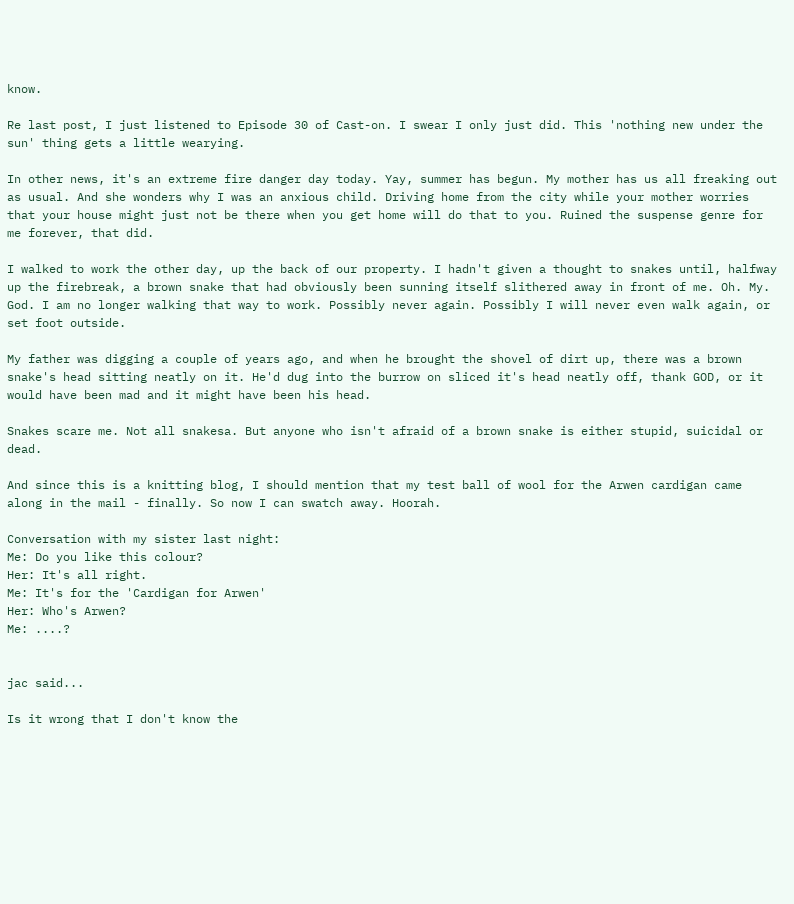know.

Re last post, I just listened to Episode 30 of Cast-on. I swear I only just did. This 'nothing new under the sun' thing gets a little wearying.

In other news, it's an extreme fire danger day today. Yay, summer has begun. My mother has us all freaking out as usual. And she wonders why I was an anxious child. Driving home from the city while your mother worries that your house might just not be there when you get home will do that to you. Ruined the suspense genre for me forever, that did.

I walked to work the other day, up the back of our property. I hadn't given a thought to snakes until, halfway up the firebreak, a brown snake that had obviously been sunning itself slithered away in front of me. Oh. My. God. I am no longer walking that way to work. Possibly never again. Possibly I will never even walk again, or set foot outside.

My father was digging a couple of years ago, and when he brought the shovel of dirt up, there was a brown snake's head sitting neatly on it. He'd dug into the burrow on sliced it's head neatly off, thank GOD, or it would have been mad and it might have been his head.

Snakes scare me. Not all snakesa. But anyone who isn't afraid of a brown snake is either stupid, suicidal or dead.

And since this is a knitting blog, I should mention that my test ball of wool for the Arwen cardigan came along in the mail - finally. So now I can swatch away. Hoorah.

Conversation with my sister last night:
Me: Do you like this colour?
Her: It's all right.
Me: It's for the 'Cardigan for Arwen'
Her: Who's Arwen?
Me: ....?


jac said...

Is it wrong that I don't know the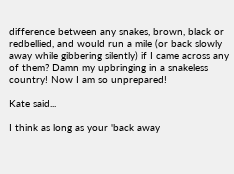difference between any snakes, brown, black or redbellied, and would run a mile (or back slowly away while gibbering silently) if I came across any of them? Damn my upbringing in a snakeless country! Now I am so unprepared!

Kate said...

I think as long as your 'back away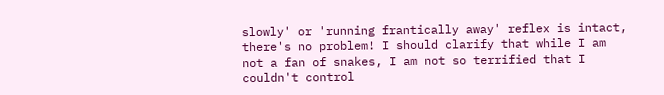slowly' or 'running frantically away' reflex is intact, there's no problem! I should clarify that while I am not a fan of snakes, I am not so terrified that I couldn't control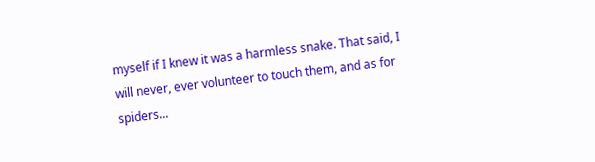myself if I knew it was a harmless snake. That said, I will never, ever volunteer to touch them, and as for spiders...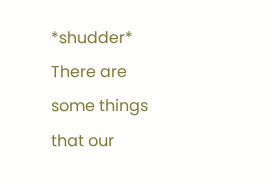*shudder* There are some things that our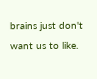brains just don't want us to like.